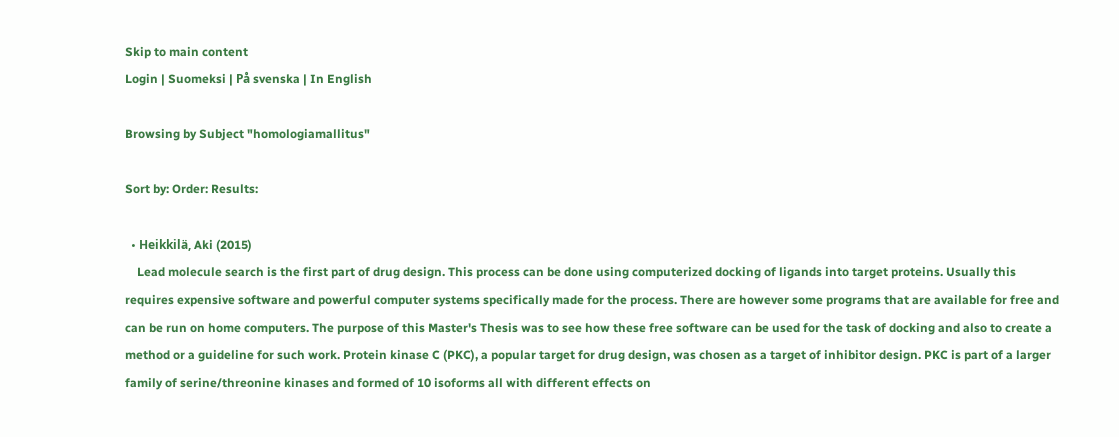Skip to main content
Login | Suomeksi | På svenska | In English

Browsing by Subject "homologiamallitus"

Sort by: Order: Results:

  • Heikkilä, Aki (2015)
    Lead molecule search is the first part of drug design. This process can be done using computerized docking of ligands into target proteins. Usually this requires expensive software and powerful computer systems specifically made for the process. There are however some programs that are available for free and can be run on home computers. The purpose of this Master's Thesis was to see how these free software can be used for the task of docking and also to create a method or a guideline for such work. Protein kinase C (PKC), a popular target for drug design, was chosen as a target of inhibitor design. PKC is part of a larger family of serine/threonine kinases and formed of 10 isoforms all with different effects on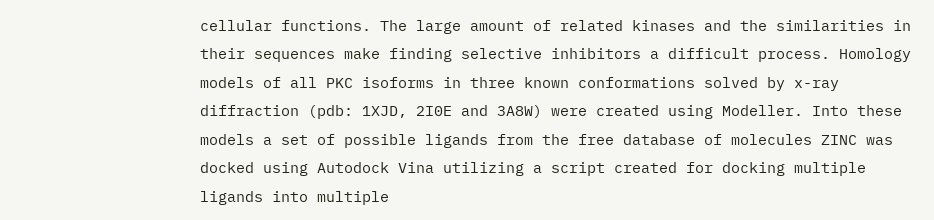cellular functions. The large amount of related kinases and the similarities in their sequences make finding selective inhibitors a difficult process. Homology models of all PKC isoforms in three known conformations solved by x-ray diffraction (pdb: 1XJD, 2I0E and 3A8W) were created using Modeller. Into these models a set of possible ligands from the free database of molecules ZINC was docked using Autodock Vina utilizing a script created for docking multiple ligands into multiple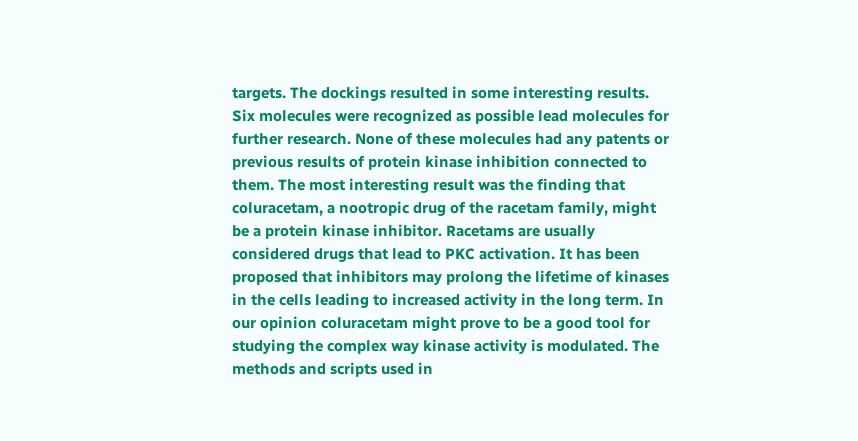targets. The dockings resulted in some interesting results. Six molecules were recognized as possible lead molecules for further research. None of these molecules had any patents or previous results of protein kinase inhibition connected to them. The most interesting result was the finding that coluracetam, a nootropic drug of the racetam family, might be a protein kinase inhibitor. Racetams are usually considered drugs that lead to PKC activation. It has been proposed that inhibitors may prolong the lifetime of kinases in the cells leading to increased activity in the long term. In our opinion coluracetam might prove to be a good tool for studying the complex way kinase activity is modulated. The methods and scripts used in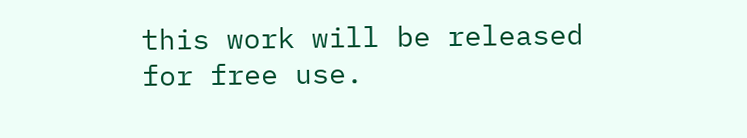this work will be released for free use.